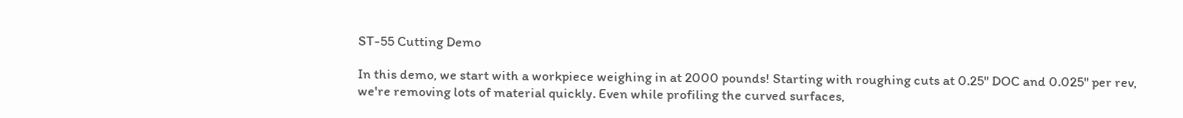ST-55 Cutting Demo

In this demo, we start with a workpiece weighing in at 2000 pounds! Starting with roughing cuts at 0.25" DOC and 0.025" per rev, we're removing lots of material quickly. Even while profiling the curved surfaces,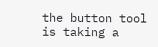the button tool is taking a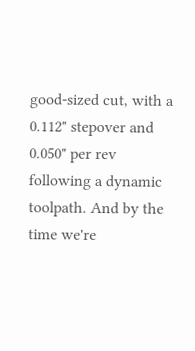good-sized cut, with a 0.112" stepover and 0.050" per rev following a dynamic toolpath. And by the time we're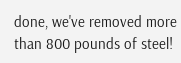done, we've removed more than 800 pounds of steel!